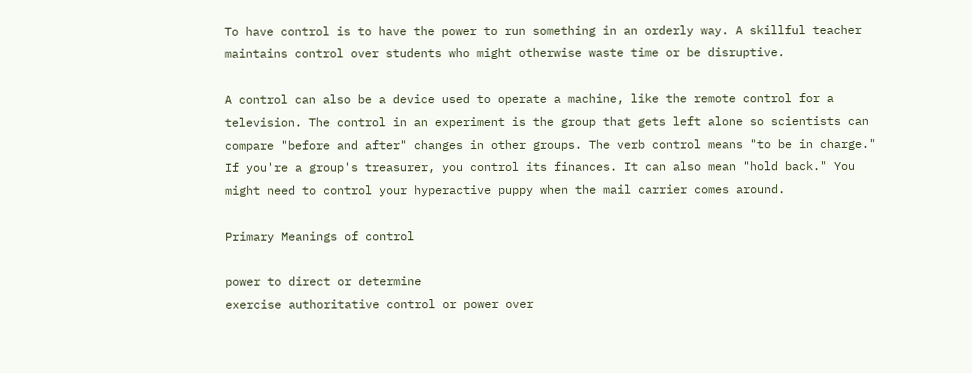To have control is to have the power to run something in an orderly way. A skillful teacher maintains control over students who might otherwise waste time or be disruptive.

A control can also be a device used to operate a machine, like the remote control for a television. The control in an experiment is the group that gets left alone so scientists can compare "before and after" changes in other groups. The verb control means "to be in charge." If you're a group's treasurer, you control its finances. It can also mean "hold back." You might need to control your hyperactive puppy when the mail carrier comes around.

Primary Meanings of control

power to direct or determine
exercise authoritative control or power over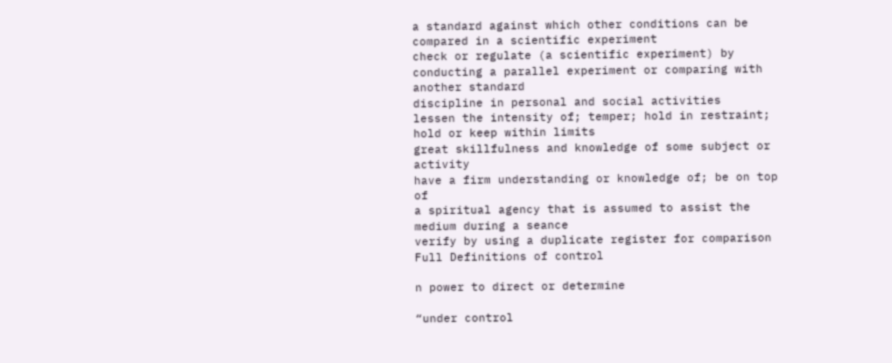a standard against which other conditions can be compared in a scientific experiment
check or regulate (a scientific experiment) by conducting a parallel experiment or comparing with another standard
discipline in personal and social activities
lessen the intensity of; temper; hold in restraint; hold or keep within limits
great skillfulness and knowledge of some subject or activity
have a firm understanding or knowledge of; be on top of
a spiritual agency that is assumed to assist the medium during a seance
verify by using a duplicate register for comparison
Full Definitions of control

n power to direct or determine

“under control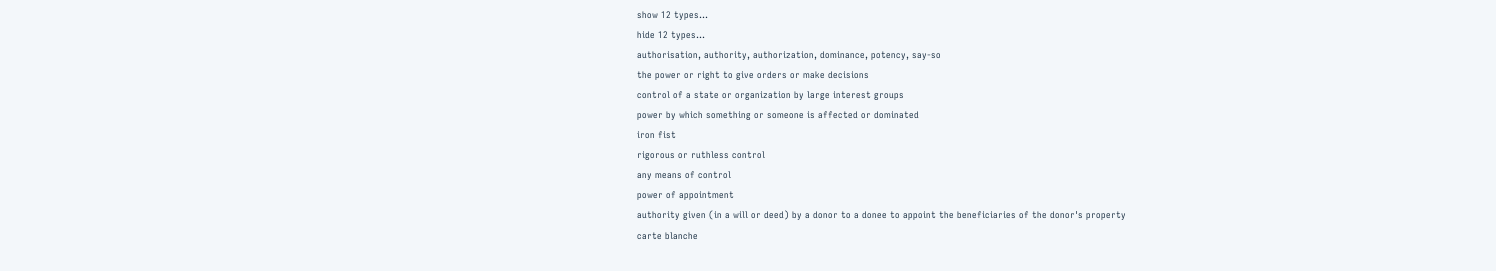show 12 types...
hide 12 types...
authorisation, authority, authorization, dominance, potency, say-so
the power or right to give orders or make decisions
control of a state or organization by large interest groups
power by which something or someone is affected or dominated
iron fist
rigorous or ruthless control
any means of control
power of appointment
authority given (in a will or deed) by a donor to a donee to appoint the beneficiaries of the donor's property
carte blanche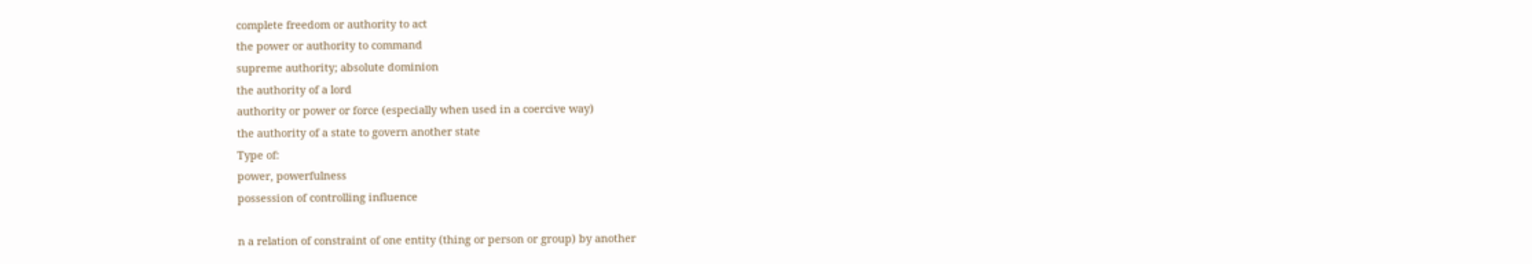complete freedom or authority to act
the power or authority to command
supreme authority; absolute dominion
the authority of a lord
authority or power or force (especially when used in a coercive way)
the authority of a state to govern another state
Type of:
power, powerfulness
possession of controlling influence

n a relation of constraint of one entity (thing or person or group) by another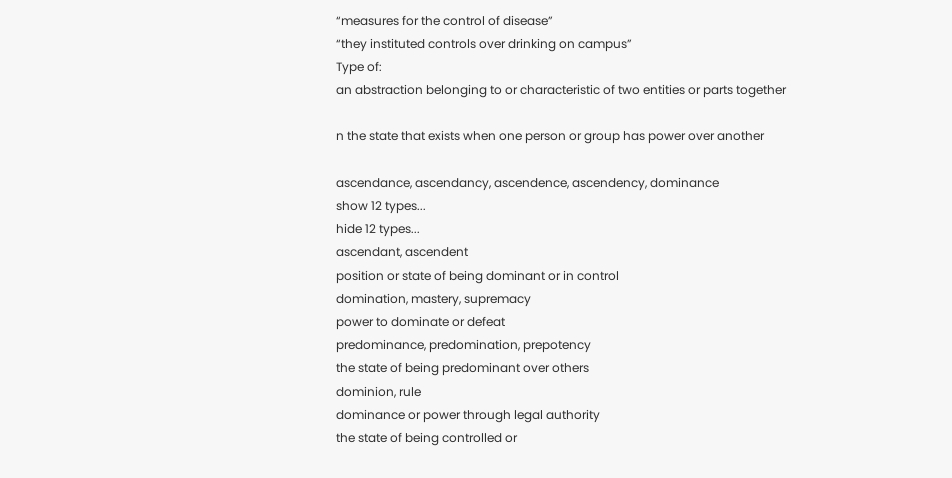“measures for the control of disease”
“they instituted controls over drinking on campus”
Type of:
an abstraction belonging to or characteristic of two entities or parts together

n the state that exists when one person or group has power over another

ascendance, ascendancy, ascendence, ascendency, dominance
show 12 types...
hide 12 types...
ascendant, ascendent
position or state of being dominant or in control
domination, mastery, supremacy
power to dominate or defeat
predominance, predomination, prepotency
the state of being predominant over others
dominion, rule
dominance or power through legal authority
the state of being controlled or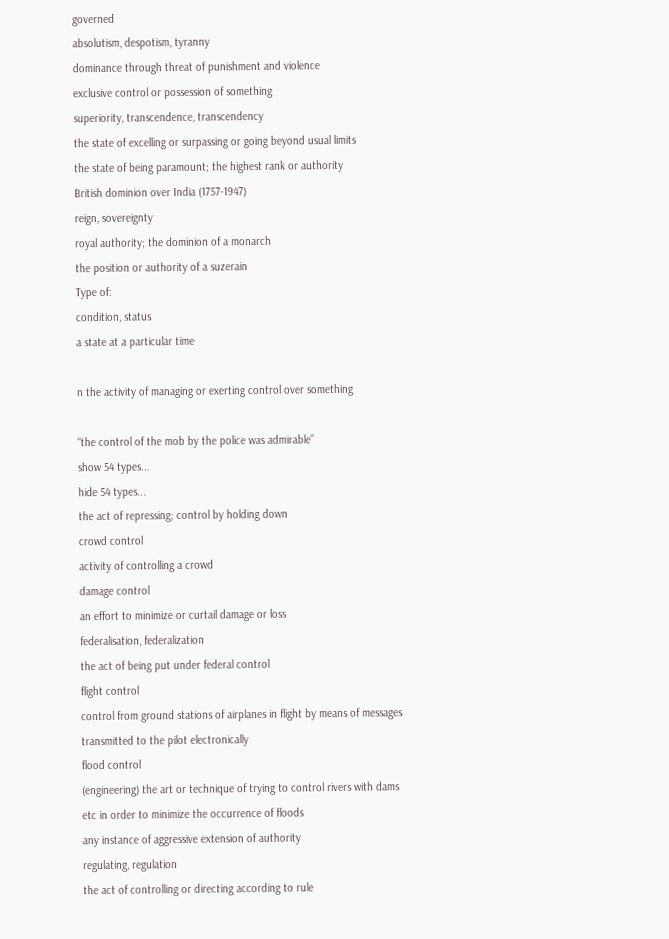governed
absolutism, despotism, tyranny
dominance through threat of punishment and violence
exclusive control or possession of something
superiority, transcendence, transcendency
the state of excelling or surpassing or going beyond usual limits
the state of being paramount; the highest rank or authority
British dominion over India (1757-1947)
reign, sovereignty
royal authority; the dominion of a monarch
the position or authority of a suzerain
Type of:
condition, status
a state at a particular time

n the activity of managing or exerting control over something

“the control of the mob by the police was admirable”
show 54 types...
hide 54 types...
the act of repressing; control by holding down
crowd control
activity of controlling a crowd
damage control
an effort to minimize or curtail damage or loss
federalisation, federalization
the act of being put under federal control
flight control
control from ground stations of airplanes in flight by means of messages transmitted to the pilot electronically
flood control
(engineering) the art or technique of trying to control rivers with dams etc in order to minimize the occurrence of floods
any instance of aggressive extension of authority
regulating, regulation
the act of controlling or directing according to rule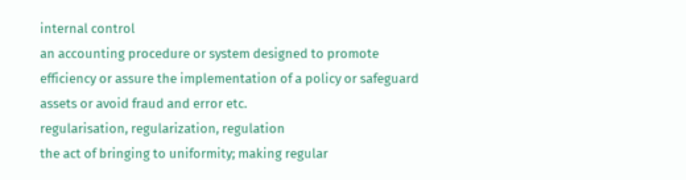internal control
an accounting procedure or system designed to promote efficiency or assure the implementation of a policy or safeguard assets or avoid fraud and error etc.
regularisation, regularization, regulation
the act of bringing to uniformity; making regular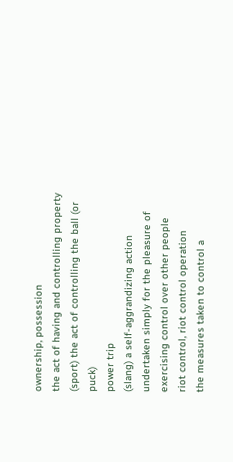ownership, possession
the act of having and controlling property
(sport) the act of controlling the ball (or puck)
power trip
(slang) a self-aggrandizing action undertaken simply for the pleasure of exercising control over other people
riot control, riot control operation
the measures taken to control a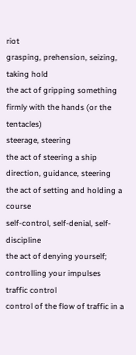riot
grasping, prehension, seizing, taking hold
the act of gripping something firmly with the hands (or the tentacles)
steerage, steering
the act of steering a ship
direction, guidance, steering
the act of setting and holding a course
self-control, self-denial, self-discipline
the act of denying yourself; controlling your impulses
traffic control
control of the flow of traffic in a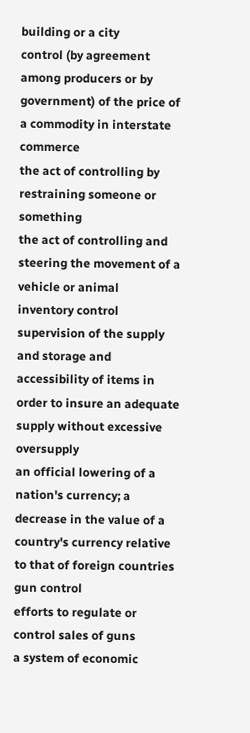building or a city
control (by agreement among producers or by government) of the price of a commodity in interstate commerce
the act of controlling by restraining someone or something
the act of controlling and steering the movement of a vehicle or animal
inventory control
supervision of the supply and storage and accessibility of items in order to insure an adequate supply without excessive oversupply
an official lowering of a nation's currency; a decrease in the value of a country's currency relative to that of foreign countries
gun control
efforts to regulate or control sales of guns
a system of economic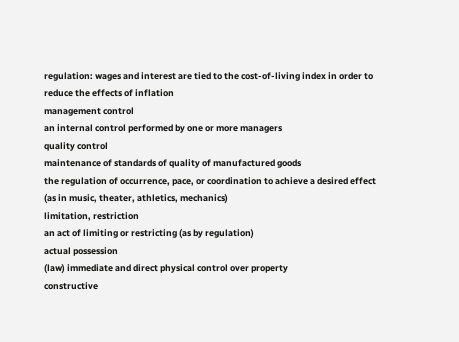regulation: wages and interest are tied to the cost-of-living index in order to reduce the effects of inflation
management control
an internal control performed by one or more managers
quality control
maintenance of standards of quality of manufactured goods
the regulation of occurrence, pace, or coordination to achieve a desired effect (as in music, theater, athletics, mechanics)
limitation, restriction
an act of limiting or restricting (as by regulation)
actual possession
(law) immediate and direct physical control over property
constructive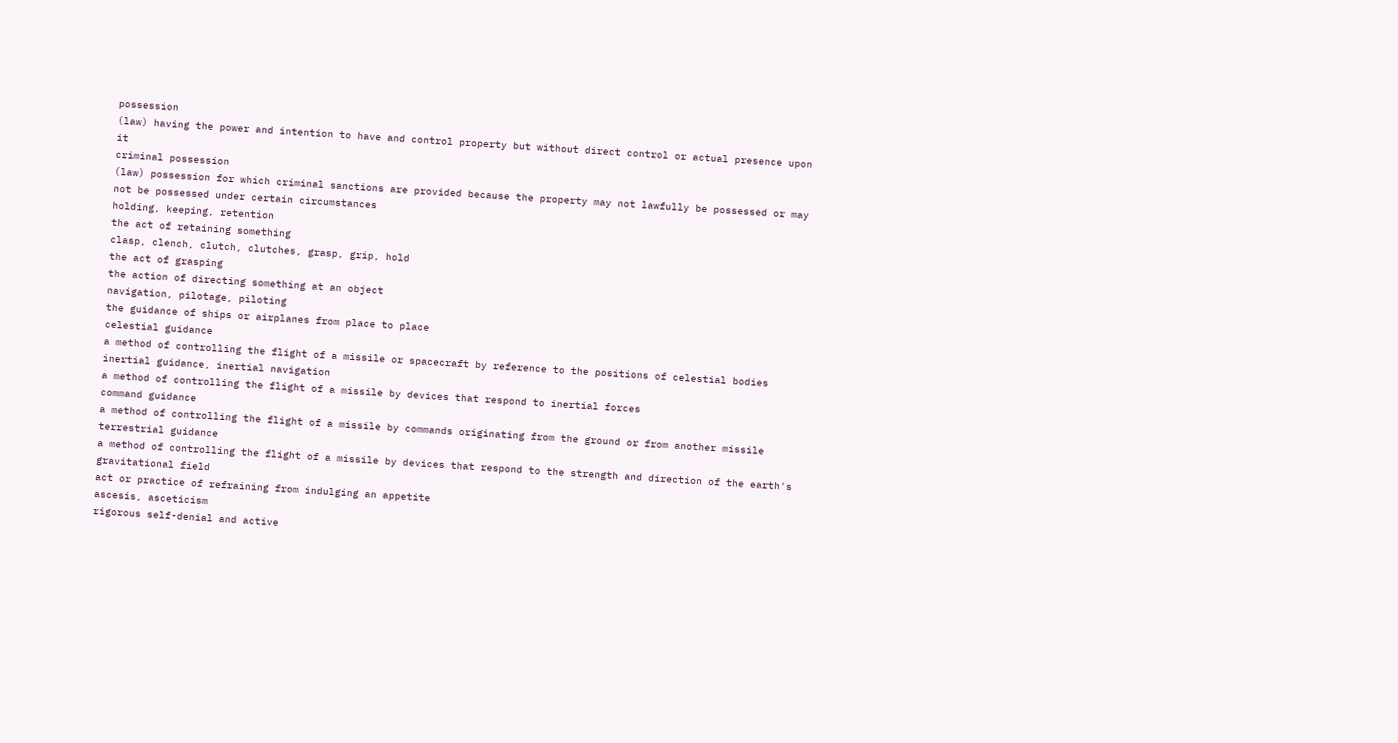possession
(law) having the power and intention to have and control property but without direct control or actual presence upon it
criminal possession
(law) possession for which criminal sanctions are provided because the property may not lawfully be possessed or may not be possessed under certain circumstances
holding, keeping, retention
the act of retaining something
clasp, clench, clutch, clutches, grasp, grip, hold
the act of grasping
the action of directing something at an object
navigation, pilotage, piloting
the guidance of ships or airplanes from place to place
celestial guidance
a method of controlling the flight of a missile or spacecraft by reference to the positions of celestial bodies
inertial guidance, inertial navigation
a method of controlling the flight of a missile by devices that respond to inertial forces
command guidance
a method of controlling the flight of a missile by commands originating from the ground or from another missile
terrestrial guidance
a method of controlling the flight of a missile by devices that respond to the strength and direction of the earth's gravitational field
act or practice of refraining from indulging an appetite
ascesis, asceticism
rigorous self-denial and active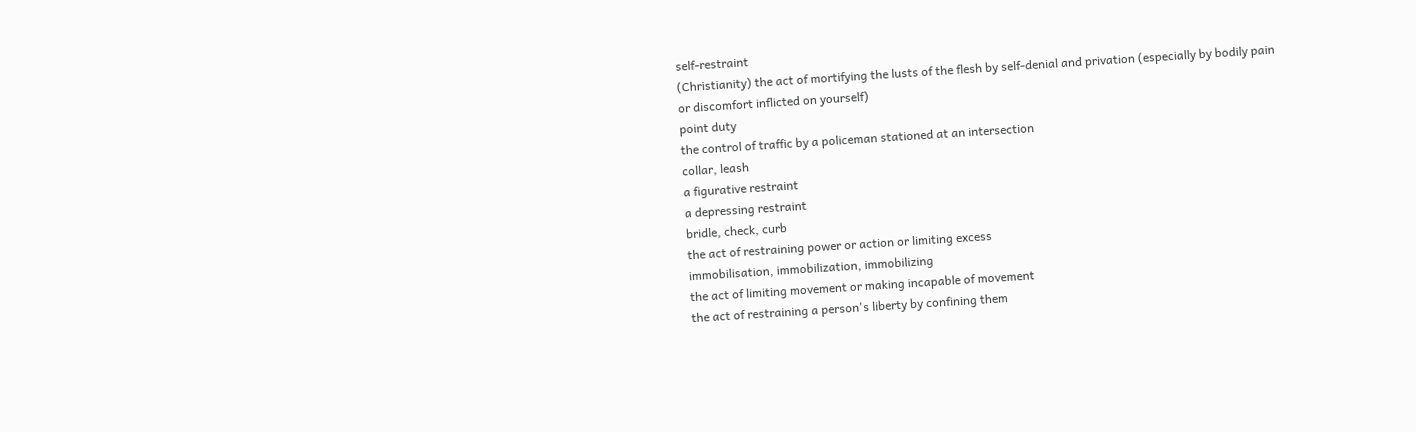self-restraint
(Christianity) the act of mortifying the lusts of the flesh by self-denial and privation (especially by bodily pain or discomfort inflicted on yourself)
point duty
the control of traffic by a policeman stationed at an intersection
collar, leash
a figurative restraint
a depressing restraint
bridle, check, curb
the act of restraining power or action or limiting excess
immobilisation, immobilization, immobilizing
the act of limiting movement or making incapable of movement
the act of restraining a person's liberty by confining them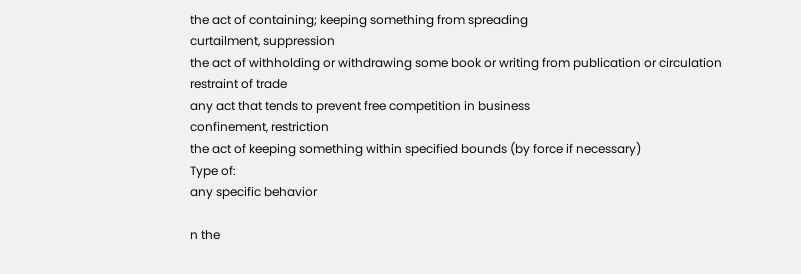the act of containing; keeping something from spreading
curtailment, suppression
the act of withholding or withdrawing some book or writing from publication or circulation
restraint of trade
any act that tends to prevent free competition in business
confinement, restriction
the act of keeping something within specified bounds (by force if necessary)
Type of:
any specific behavior

n the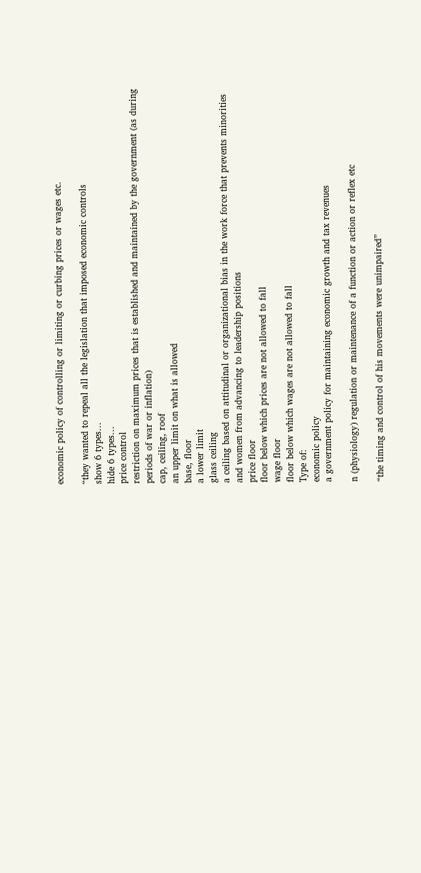economic policy of controlling or limiting or curbing prices or wages etc.

“they wanted to repeal all the legislation that imposed economic controls
show 6 types...
hide 6 types...
price control
restriction on maximum prices that is established and maintained by the government (as during periods of war or inflation)
cap, ceiling, roof
an upper limit on what is allowed
base, floor
a lower limit
glass ceiling
a ceiling based on attitudinal or organizational bias in the work force that prevents minorities and women from advancing to leadership positions
price floor
floor below which prices are not allowed to fall
wage floor
floor below which wages are not allowed to fall
Type of:
economic policy
a government policy for maintaining economic growth and tax revenues

n (physiology) regulation or maintenance of a function or action or reflex etc

“the timing and control of his movements were unimpaired”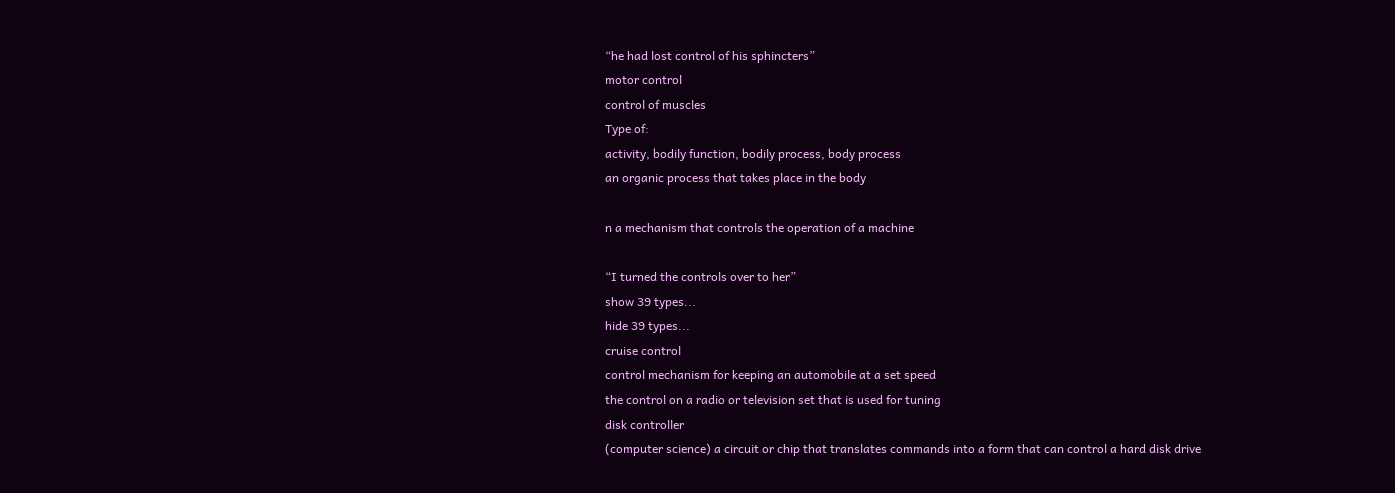“he had lost control of his sphincters”
motor control
control of muscles
Type of:
activity, bodily function, bodily process, body process
an organic process that takes place in the body

n a mechanism that controls the operation of a machine

“I turned the controls over to her”
show 39 types...
hide 39 types...
cruise control
control mechanism for keeping an automobile at a set speed
the control on a radio or television set that is used for tuning
disk controller
(computer science) a circuit or chip that translates commands into a form that can control a hard disk drive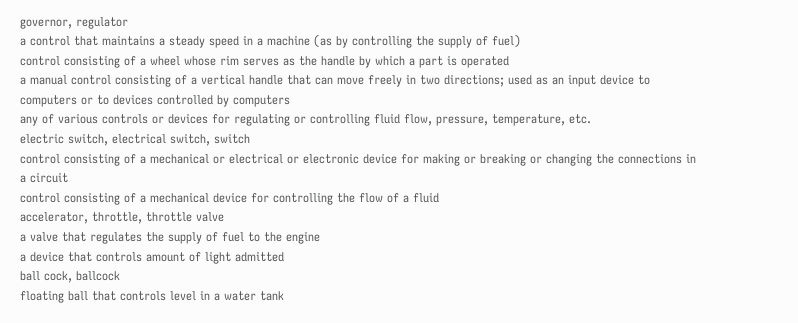governor, regulator
a control that maintains a steady speed in a machine (as by controlling the supply of fuel)
control consisting of a wheel whose rim serves as the handle by which a part is operated
a manual control consisting of a vertical handle that can move freely in two directions; used as an input device to computers or to devices controlled by computers
any of various controls or devices for regulating or controlling fluid flow, pressure, temperature, etc.
electric switch, electrical switch, switch
control consisting of a mechanical or electrical or electronic device for making or breaking or changing the connections in a circuit
control consisting of a mechanical device for controlling the flow of a fluid
accelerator, throttle, throttle valve
a valve that regulates the supply of fuel to the engine
a device that controls amount of light admitted
ball cock, ballcock
floating ball that controls level in a water tank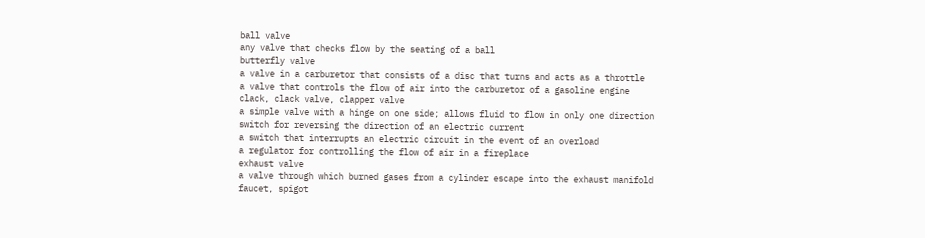ball valve
any valve that checks flow by the seating of a ball
butterfly valve
a valve in a carburetor that consists of a disc that turns and acts as a throttle
a valve that controls the flow of air into the carburetor of a gasoline engine
clack, clack valve, clapper valve
a simple valve with a hinge on one side; allows fluid to flow in only one direction
switch for reversing the direction of an electric current
a switch that interrupts an electric circuit in the event of an overload
a regulator for controlling the flow of air in a fireplace
exhaust valve
a valve through which burned gases from a cylinder escape into the exhaust manifold
faucet, spigot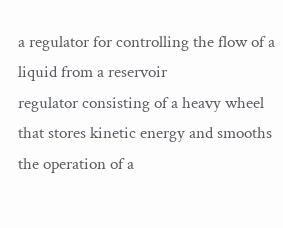a regulator for controlling the flow of a liquid from a reservoir
regulator consisting of a heavy wheel that stores kinetic energy and smooths the operation of a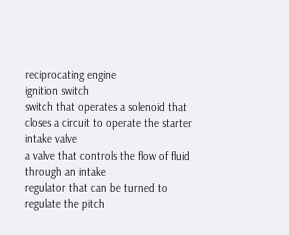reciprocating engine
ignition switch
switch that operates a solenoid that closes a circuit to operate the starter
intake valve
a valve that controls the flow of fluid through an intake
regulator that can be turned to regulate the pitch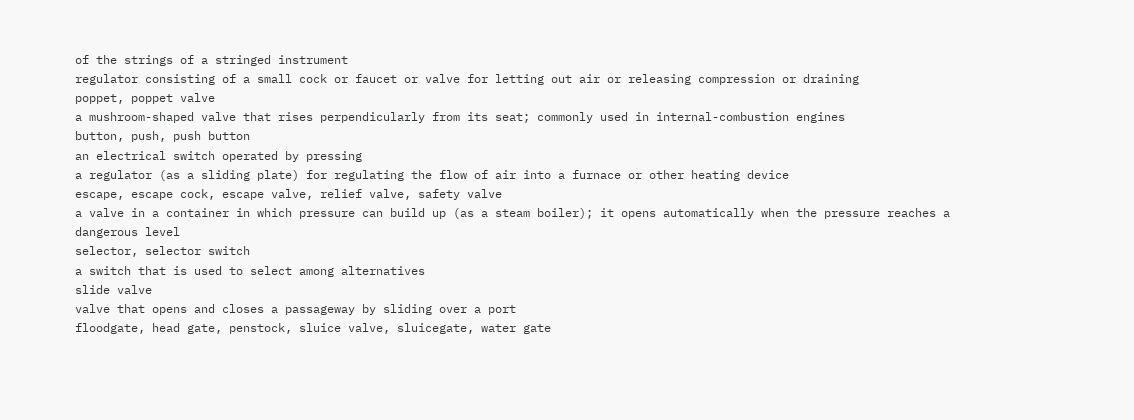of the strings of a stringed instrument
regulator consisting of a small cock or faucet or valve for letting out air or releasing compression or draining
poppet, poppet valve
a mushroom-shaped valve that rises perpendicularly from its seat; commonly used in internal-combustion engines
button, push, push button
an electrical switch operated by pressing
a regulator (as a sliding plate) for regulating the flow of air into a furnace or other heating device
escape, escape cock, escape valve, relief valve, safety valve
a valve in a container in which pressure can build up (as a steam boiler); it opens automatically when the pressure reaches a dangerous level
selector, selector switch
a switch that is used to select among alternatives
slide valve
valve that opens and closes a passageway by sliding over a port
floodgate, head gate, penstock, sluice valve, sluicegate, water gate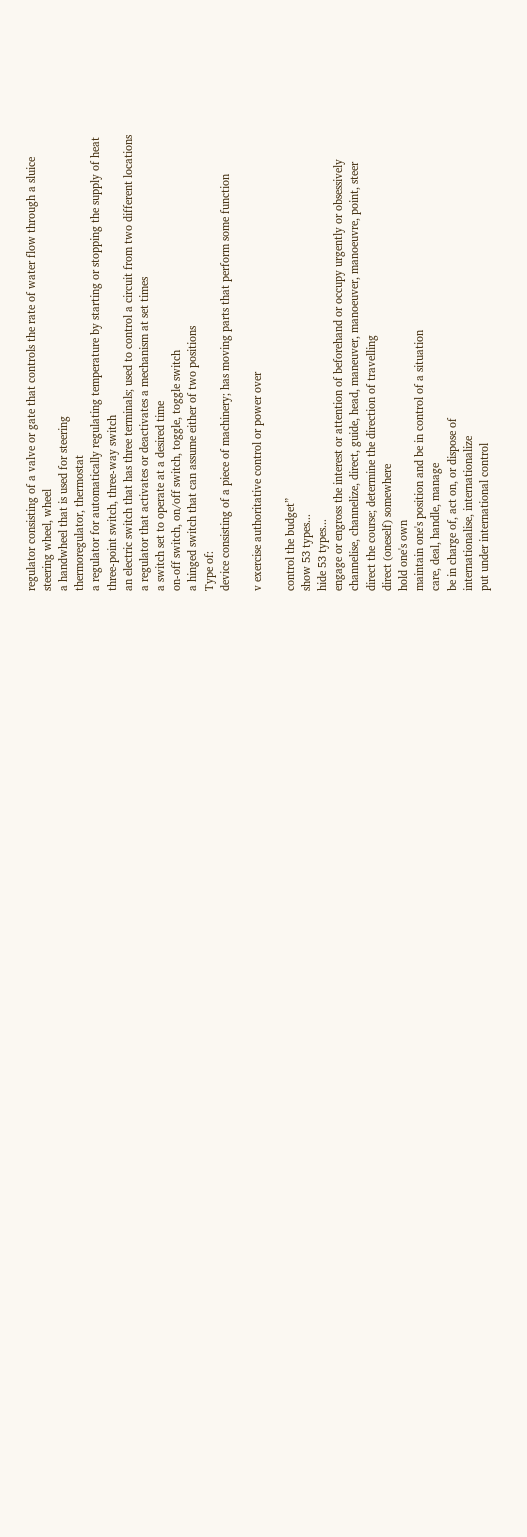regulator consisting of a valve or gate that controls the rate of water flow through a sluice
steering wheel, wheel
a handwheel that is used for steering
thermoregulator, thermostat
a regulator for automatically regulating temperature by starting or stopping the supply of heat
three-point switch, three-way switch
an electric switch that has three terminals; used to control a circuit from two different locations
a regulator that activates or deactivates a mechanism at set times
a switch set to operate at a desired time
on-off switch, on/off switch, toggle, toggle switch
a hinged switch that can assume either of two positions
Type of:
device consisting of a piece of machinery; has moving parts that perform some function

v exercise authoritative control or power over

control the budget”
show 53 types...
hide 53 types...
engage or engross the interest or attention of beforehand or occupy urgently or obsessively
channelise, channelize, direct, guide, head, maneuver, manoeuver, manoeuvre, point, steer
direct the course; determine the direction of travelling
direct (oneself) somewhere
hold one's own
maintain one's position and be in control of a situation
care, deal, handle, manage
be in charge of, act on, or dispose of
internationalise, internationalize
put under international control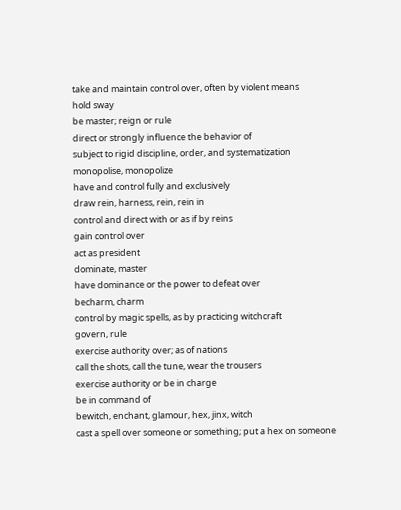take and maintain control over, often by violent means
hold sway
be master; reign or rule
direct or strongly influence the behavior of
subject to rigid discipline, order, and systematization
monopolise, monopolize
have and control fully and exclusively
draw rein, harness, rein, rein in
control and direct with or as if by reins
gain control over
act as president
dominate, master
have dominance or the power to defeat over
becharm, charm
control by magic spells, as by practicing witchcraft
govern, rule
exercise authority over; as of nations
call the shots, call the tune, wear the trousers
exercise authority or be in charge
be in command of
bewitch, enchant, glamour, hex, jinx, witch
cast a spell over someone or something; put a hex on someone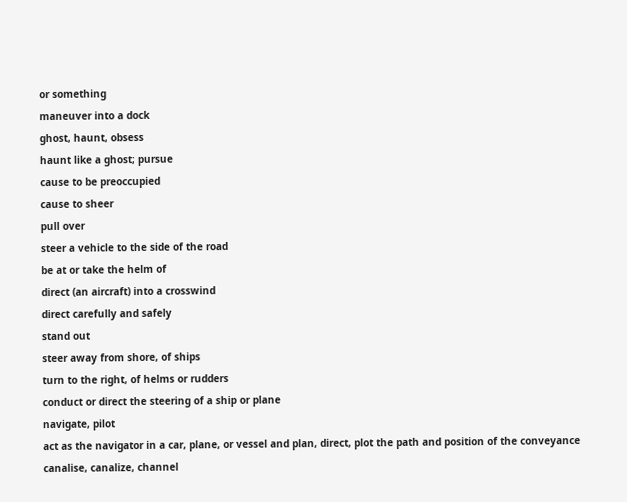or something
maneuver into a dock
ghost, haunt, obsess
haunt like a ghost; pursue
cause to be preoccupied
cause to sheer
pull over
steer a vehicle to the side of the road
be at or take the helm of
direct (an aircraft) into a crosswind
direct carefully and safely
stand out
steer away from shore, of ships
turn to the right, of helms or rudders
conduct or direct the steering of a ship or plane
navigate, pilot
act as the navigator in a car, plane, or vessel and plan, direct, plot the path and position of the conveyance
canalise, canalize, channel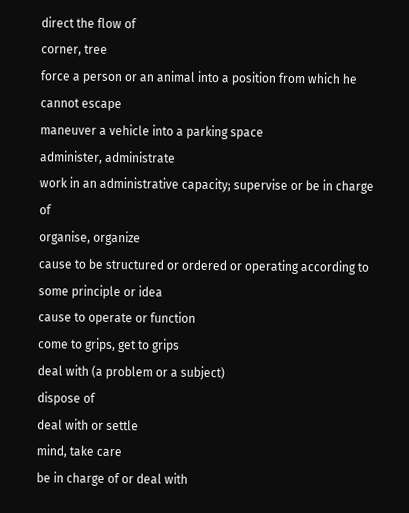direct the flow of
corner, tree
force a person or an animal into a position from which he cannot escape
maneuver a vehicle into a parking space
administer, administrate
work in an administrative capacity; supervise or be in charge of
organise, organize
cause to be structured or ordered or operating according to some principle or idea
cause to operate or function
come to grips, get to grips
deal with (a problem or a subject)
dispose of
deal with or settle
mind, take care
be in charge of or deal with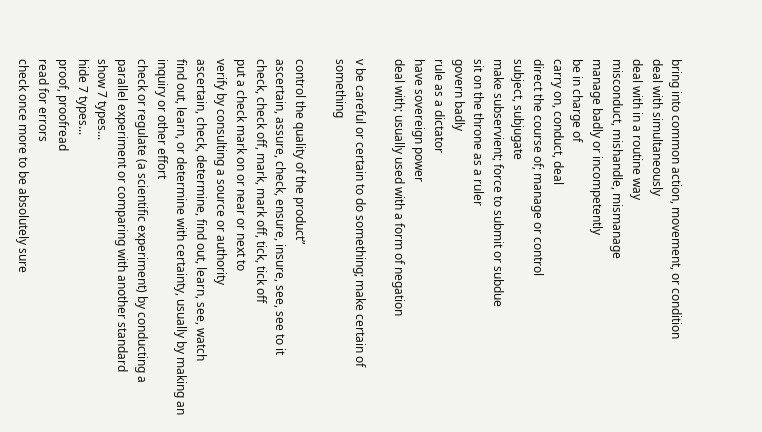bring into common action, movement, or condition
deal with simultaneously
deal with in a routine way
misconduct, mishandle, mismanage
manage badly or incompetently
be in charge of
carry on, conduct, deal
direct the course of; manage or control
subject, subjugate
make subservient; force to submit or subdue
sit on the throne as a ruler
govern badly
rule as a dictator
have sovereign power
deal with; usually used with a form of negation

v be careful or certain to do something; make certain of something

control the quality of the product”
ascertain, assure, check, ensure, insure, see, see to it
check, check off, mark, mark off, tick, tick off
put a check mark on or near or next to
verify by consulting a source or authority
ascertain, check, determine, find out, learn, see, watch
find out, learn, or determine with certainty, usually by making an inquiry or other effort
check or regulate (a scientific experiment) by conducting a parallel experiment or comparing with another standard
show 7 types...
hide 7 types...
proof, proofread
read for errors
check once more to be absolutely sure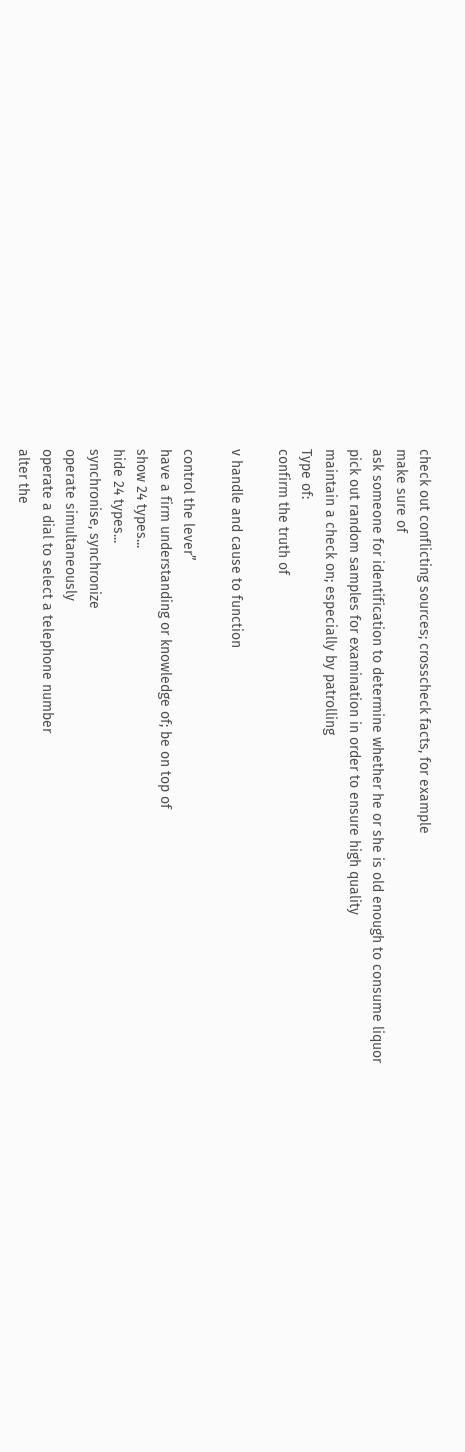check out conflicting sources; crosscheck facts, for example
make sure of
ask someone for identification to determine whether he or she is old enough to consume liquor
pick out random samples for examination in order to ensure high quality
maintain a check on; especially by patrolling
Type of:
confirm the truth of

v handle and cause to function

control the lever”
have a firm understanding or knowledge of; be on top of
show 24 types...
hide 24 types...
synchronise, synchronize
operate simultaneously
operate a dial to select a telephone number
alter the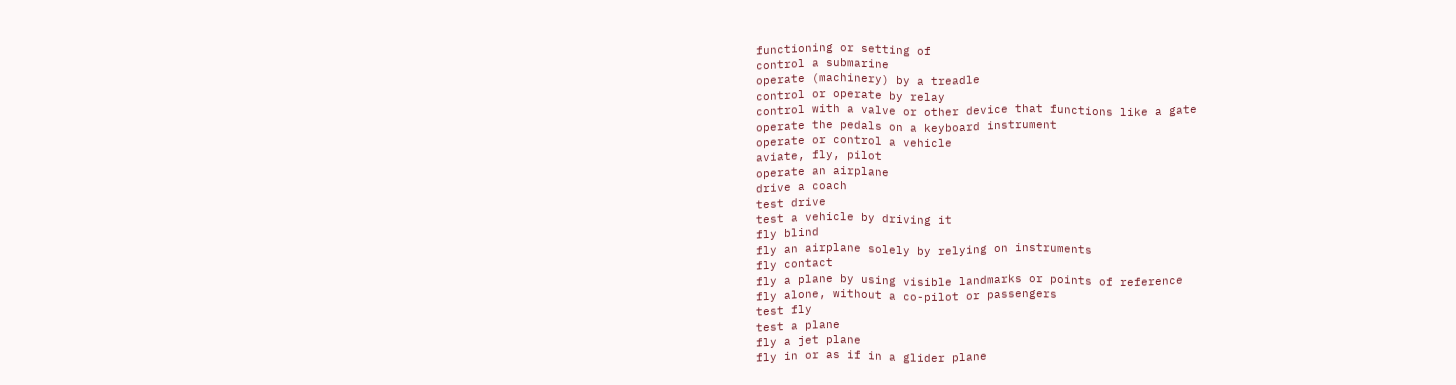functioning or setting of
control a submarine
operate (machinery) by a treadle
control or operate by relay
control with a valve or other device that functions like a gate
operate the pedals on a keyboard instrument
operate or control a vehicle
aviate, fly, pilot
operate an airplane
drive a coach
test drive
test a vehicle by driving it
fly blind
fly an airplane solely by relying on instruments
fly contact
fly a plane by using visible landmarks or points of reference
fly alone, without a co-pilot or passengers
test fly
test a plane
fly a jet plane
fly in or as if in a glider plane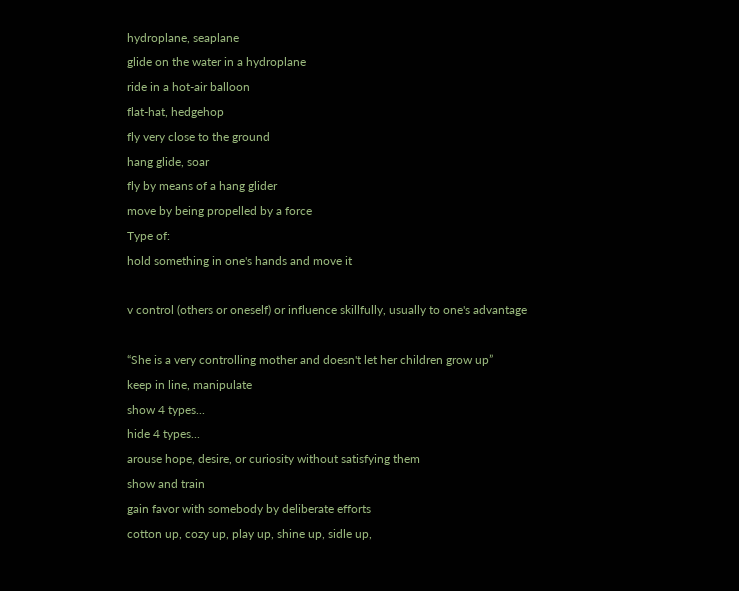hydroplane, seaplane
glide on the water in a hydroplane
ride in a hot-air balloon
flat-hat, hedgehop
fly very close to the ground
hang glide, soar
fly by means of a hang glider
move by being propelled by a force
Type of:
hold something in one's hands and move it

v control (others or oneself) or influence skillfully, usually to one's advantage

“She is a very controlling mother and doesn't let her children grow up”
keep in line, manipulate
show 4 types...
hide 4 types...
arouse hope, desire, or curiosity without satisfying them
show and train
gain favor with somebody by deliberate efforts
cotton up, cozy up, play up, shine up, sidle up,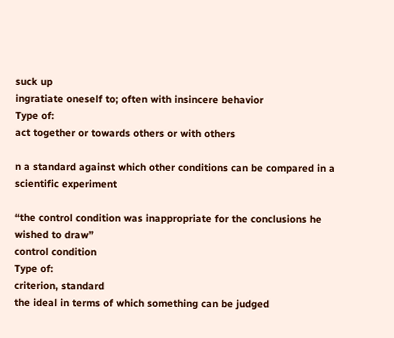suck up
ingratiate oneself to; often with insincere behavior
Type of:
act together or towards others or with others

n a standard against which other conditions can be compared in a scientific experiment

“the control condition was inappropriate for the conclusions he wished to draw”
control condition
Type of:
criterion, standard
the ideal in terms of which something can be judged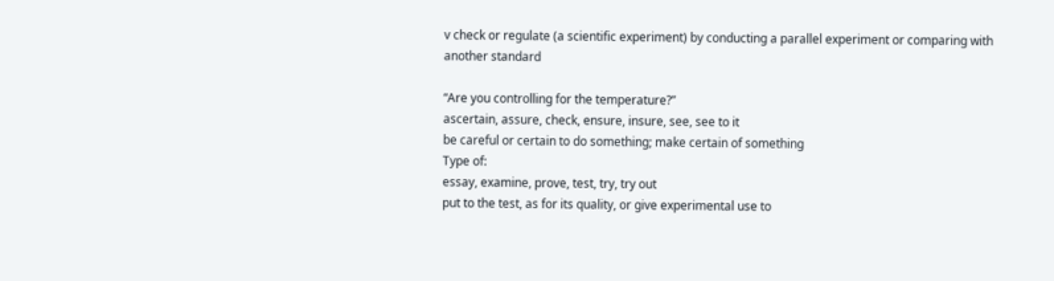v check or regulate (a scientific experiment) by conducting a parallel experiment or comparing with another standard

“Are you controlling for the temperature?”
ascertain, assure, check, ensure, insure, see, see to it
be careful or certain to do something; make certain of something
Type of:
essay, examine, prove, test, try, try out
put to the test, as for its quality, or give experimental use to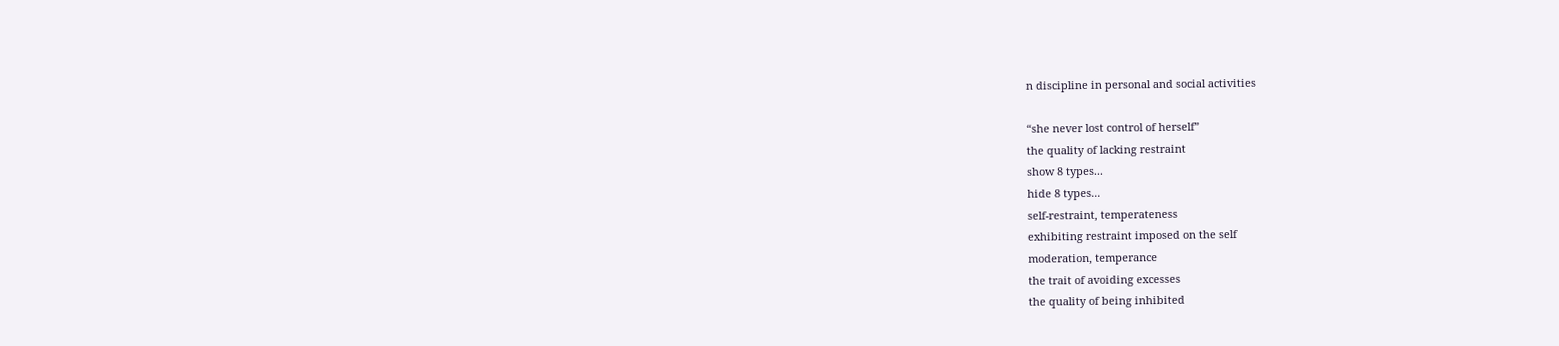n discipline in personal and social activities

“she never lost control of herself”
the quality of lacking restraint
show 8 types...
hide 8 types...
self-restraint, temperateness
exhibiting restraint imposed on the self
moderation, temperance
the trait of avoiding excesses
the quality of being inhibited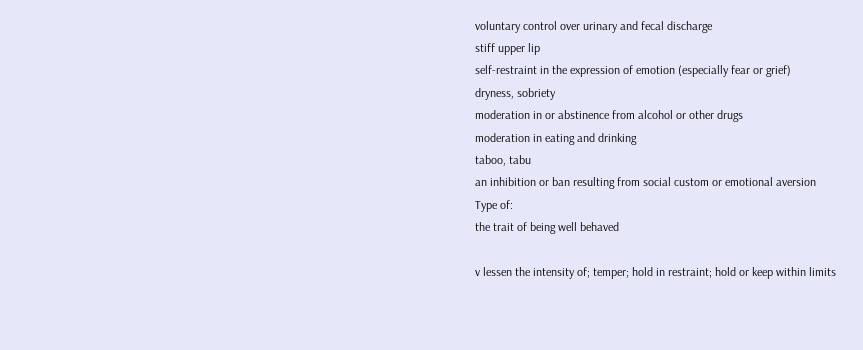voluntary control over urinary and fecal discharge
stiff upper lip
self-restraint in the expression of emotion (especially fear or grief)
dryness, sobriety
moderation in or abstinence from alcohol or other drugs
moderation in eating and drinking
taboo, tabu
an inhibition or ban resulting from social custom or emotional aversion
Type of:
the trait of being well behaved

v lessen the intensity of; temper; hold in restraint; hold or keep within limits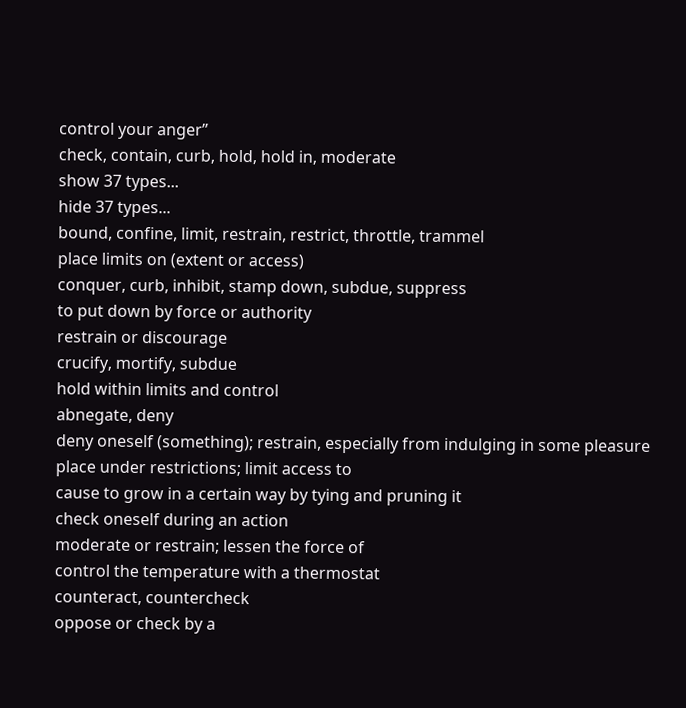control your anger”
check, contain, curb, hold, hold in, moderate
show 37 types...
hide 37 types...
bound, confine, limit, restrain, restrict, throttle, trammel
place limits on (extent or access)
conquer, curb, inhibit, stamp down, subdue, suppress
to put down by force or authority
restrain or discourage
crucify, mortify, subdue
hold within limits and control
abnegate, deny
deny oneself (something); restrain, especially from indulging in some pleasure
place under restrictions; limit access to
cause to grow in a certain way by tying and pruning it
check oneself during an action
moderate or restrain; lessen the force of
control the temperature with a thermostat
counteract, countercheck
oppose or check by a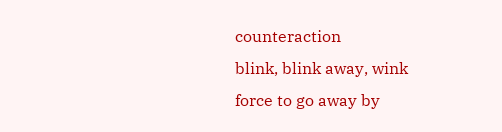counteraction
blink, blink away, wink
force to go away by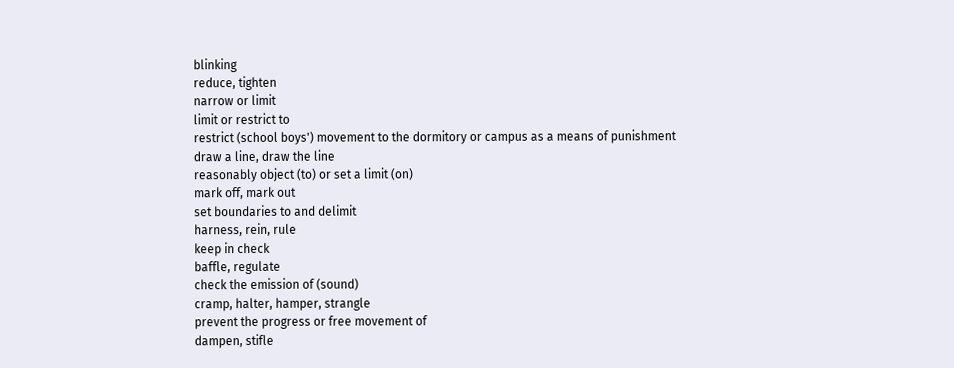blinking
reduce, tighten
narrow or limit
limit or restrict to
restrict (school boys') movement to the dormitory or campus as a means of punishment
draw a line, draw the line
reasonably object (to) or set a limit (on)
mark off, mark out
set boundaries to and delimit
harness, rein, rule
keep in check
baffle, regulate
check the emission of (sound)
cramp, halter, hamper, strangle
prevent the progress or free movement of
dampen, stifle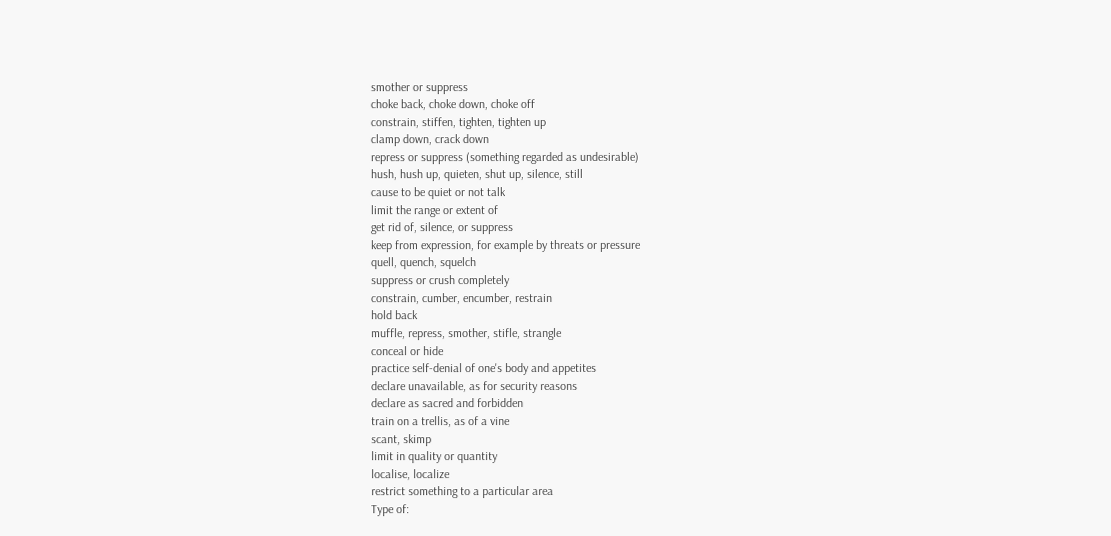smother or suppress
choke back, choke down, choke off
constrain, stiffen, tighten, tighten up
clamp down, crack down
repress or suppress (something regarded as undesirable)
hush, hush up, quieten, shut up, silence, still
cause to be quiet or not talk
limit the range or extent of
get rid of, silence, or suppress
keep from expression, for example by threats or pressure
quell, quench, squelch
suppress or crush completely
constrain, cumber, encumber, restrain
hold back
muffle, repress, smother, stifle, strangle
conceal or hide
practice self-denial of one's body and appetites
declare unavailable, as for security reasons
declare as sacred and forbidden
train on a trellis, as of a vine
scant, skimp
limit in quality or quantity
localise, localize
restrict something to a particular area
Type of: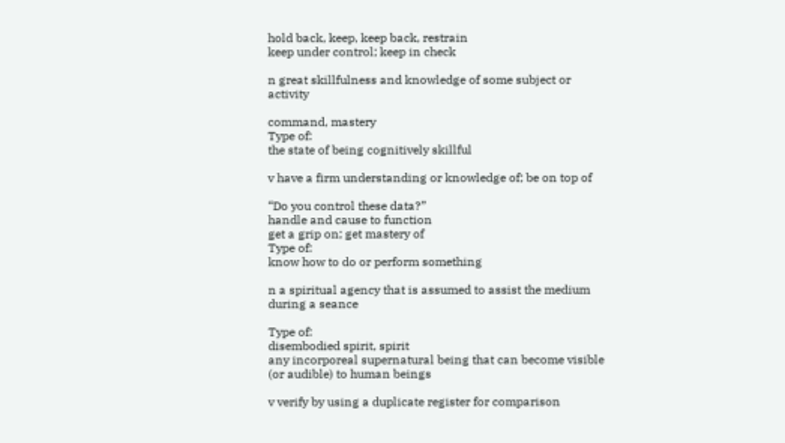hold back, keep, keep back, restrain
keep under control; keep in check

n great skillfulness and knowledge of some subject or activity

command, mastery
Type of:
the state of being cognitively skillful

v have a firm understanding or knowledge of; be on top of

“Do you control these data?”
handle and cause to function
get a grip on; get mastery of
Type of:
know how to do or perform something

n a spiritual agency that is assumed to assist the medium during a seance

Type of:
disembodied spirit, spirit
any incorporeal supernatural being that can become visible (or audible) to human beings

v verify by using a duplicate register for comparison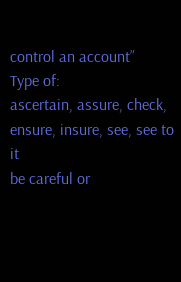control an account”
Type of:
ascertain, assure, check, ensure, insure, see, see to it
be careful or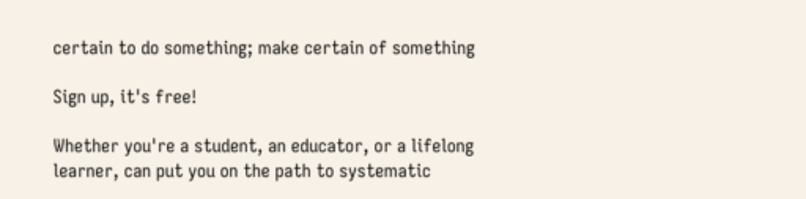certain to do something; make certain of something

Sign up, it's free!

Whether you're a student, an educator, or a lifelong learner, can put you on the path to systematic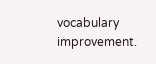vocabulary improvement.